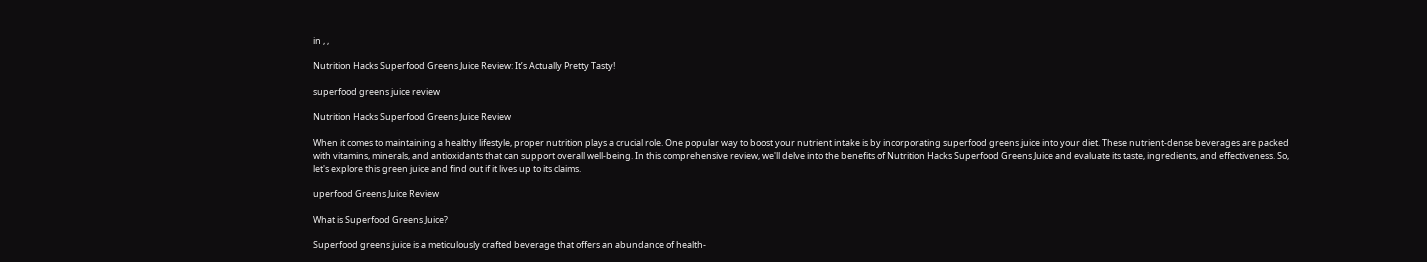in , ,

Nutrition Hacks Superfood Greens Juice Review: It’s Actually Pretty Tasty!

superfood greens juice review

Nutrition Hacks Superfood Greens Juice Review

When it comes to maintaining a healthy lifestyle, proper nutrition plays a crucial role. One popular way to boost your nutrient intake is by incorporating superfood greens juice into your diet. These nutrient-dense beverages are packed with vitamins, minerals, and antioxidants that can support overall well-being. In this comprehensive review, we'll delve into the benefits of Nutrition Hacks Superfood Greens Juice and evaluate its taste, ingredients, and effectiveness. So, let's explore this green juice and find out if it lives up to its claims.

uperfood Greens Juice Review

What is Superfood Greens Juice?

Superfood greens juice is a meticulously crafted beverage that offers an abundance of health-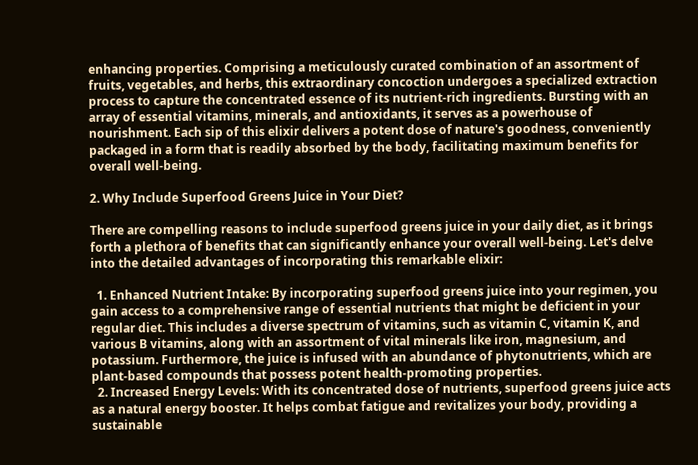enhancing properties. Comprising a meticulously curated combination of an assortment of fruits, vegetables, and herbs, this extraordinary concoction undergoes a specialized extraction process to capture the concentrated essence of its nutrient-rich ingredients. Bursting with an array of essential vitamins, minerals, and antioxidants, it serves as a powerhouse of nourishment. Each sip of this elixir delivers a potent dose of nature's goodness, conveniently packaged in a form that is readily absorbed by the body, facilitating maximum benefits for overall well-being.

2. Why Include Superfood Greens Juice in Your Diet?

There are compelling reasons to include superfood greens juice in your daily diet, as it brings forth a plethora of benefits that can significantly enhance your overall well-being. Let's delve into the detailed advantages of incorporating this remarkable elixir:

  1. Enhanced Nutrient Intake: By incorporating superfood greens juice into your regimen, you gain access to a comprehensive range of essential nutrients that might be deficient in your regular diet. This includes a diverse spectrum of vitamins, such as vitamin C, vitamin K, and various B vitamins, along with an assortment of vital minerals like iron, magnesium, and potassium. Furthermore, the juice is infused with an abundance of phytonutrients, which are plant-based compounds that possess potent health-promoting properties.
  2. Increased Energy Levels: With its concentrated dose of nutrients, superfood greens juice acts as a natural energy booster. It helps combat fatigue and revitalizes your body, providing a sustainable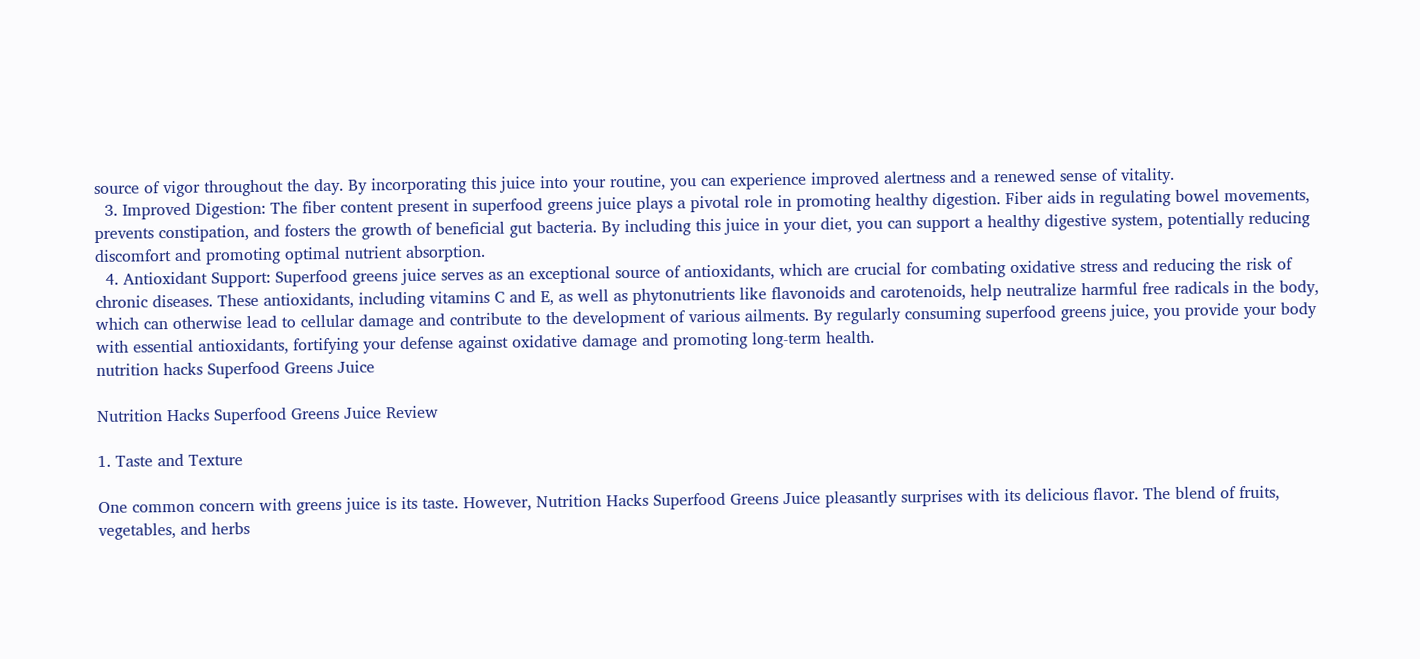source of vigor throughout the day. By incorporating this juice into your routine, you can experience improved alertness and a renewed sense of vitality.
  3. Improved Digestion: The fiber content present in superfood greens juice plays a pivotal role in promoting healthy digestion. Fiber aids in regulating bowel movements, prevents constipation, and fosters the growth of beneficial gut bacteria. By including this juice in your diet, you can support a healthy digestive system, potentially reducing discomfort and promoting optimal nutrient absorption.
  4. Antioxidant Support: Superfood greens juice serves as an exceptional source of antioxidants, which are crucial for combating oxidative stress and reducing the risk of chronic diseases. These antioxidants, including vitamins C and E, as well as phytonutrients like flavonoids and carotenoids, help neutralize harmful free radicals in the body, which can otherwise lead to cellular damage and contribute to the development of various ailments. By regularly consuming superfood greens juice, you provide your body with essential antioxidants, fortifying your defense against oxidative damage and promoting long-term health.
nutrition hacks Superfood Greens Juice

Nutrition Hacks Superfood Greens Juice Review

1. Taste and Texture

One common concern with greens juice is its taste. However, Nutrition Hacks Superfood Greens Juice pleasantly surprises with its delicious flavor. The blend of fruits, vegetables, and herbs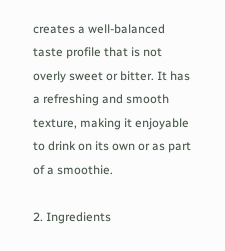creates a well-balanced taste profile that is not overly sweet or bitter. It has a refreshing and smooth texture, making it enjoyable to drink on its own or as part of a smoothie.

2. Ingredients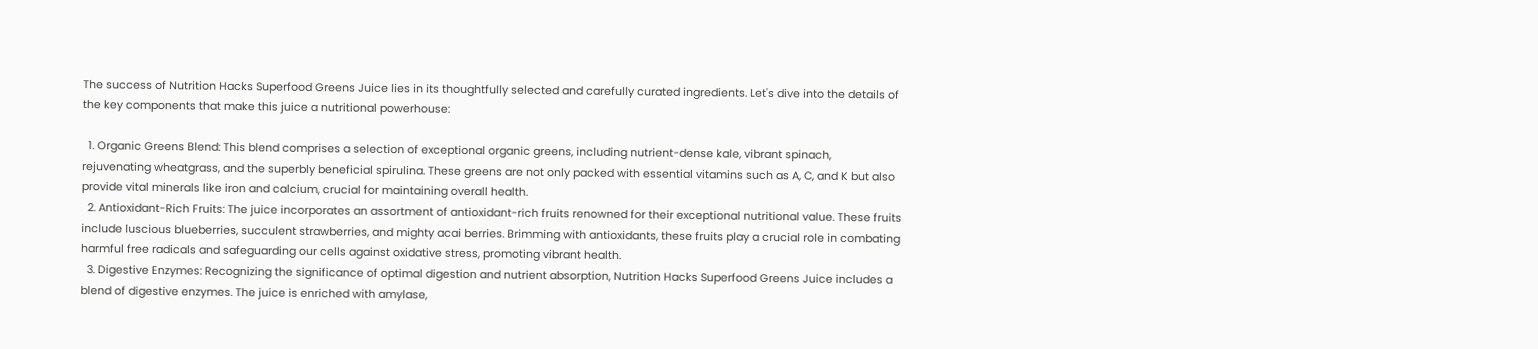The success of Nutrition Hacks Superfood Greens Juice lies in its thoughtfully selected and carefully curated ingredients. Let's dive into the details of the key components that make this juice a nutritional powerhouse:

  1. Organic Greens Blend: This blend comprises a selection of exceptional organic greens, including nutrient-dense kale, vibrant spinach, rejuvenating wheatgrass, and the superbly beneficial spirulina. These greens are not only packed with essential vitamins such as A, C, and K but also provide vital minerals like iron and calcium, crucial for maintaining overall health.
  2. Antioxidant-Rich Fruits: The juice incorporates an assortment of antioxidant-rich fruits renowned for their exceptional nutritional value. These fruits include luscious blueberries, succulent strawberries, and mighty acai berries. Brimming with antioxidants, these fruits play a crucial role in combating harmful free radicals and safeguarding our cells against oxidative stress, promoting vibrant health.
  3. Digestive Enzymes: Recognizing the significance of optimal digestion and nutrient absorption, Nutrition Hacks Superfood Greens Juice includes a blend of digestive enzymes. The juice is enriched with amylase,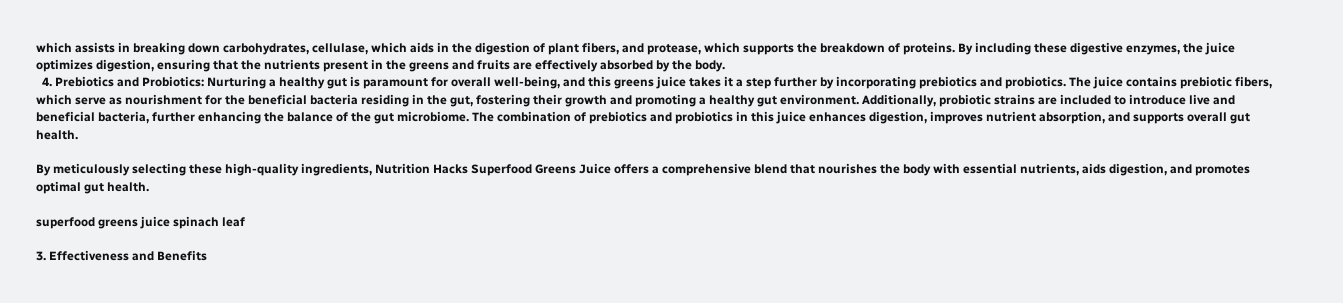which assists in breaking down carbohydrates, cellulase, which aids in the digestion of plant fibers, and protease, which supports the breakdown of proteins. By including these digestive enzymes, the juice optimizes digestion, ensuring that the nutrients present in the greens and fruits are effectively absorbed by the body.
  4. Prebiotics and Probiotics: Nurturing a healthy gut is paramount for overall well-being, and this greens juice takes it a step further by incorporating prebiotics and probiotics. The juice contains prebiotic fibers, which serve as nourishment for the beneficial bacteria residing in the gut, fostering their growth and promoting a healthy gut environment. Additionally, probiotic strains are included to introduce live and beneficial bacteria, further enhancing the balance of the gut microbiome. The combination of prebiotics and probiotics in this juice enhances digestion, improves nutrient absorption, and supports overall gut health.

By meticulously selecting these high-quality ingredients, Nutrition Hacks Superfood Greens Juice offers a comprehensive blend that nourishes the body with essential nutrients, aids digestion, and promotes optimal gut health.

superfood greens juice spinach leaf

3. Effectiveness and Benefits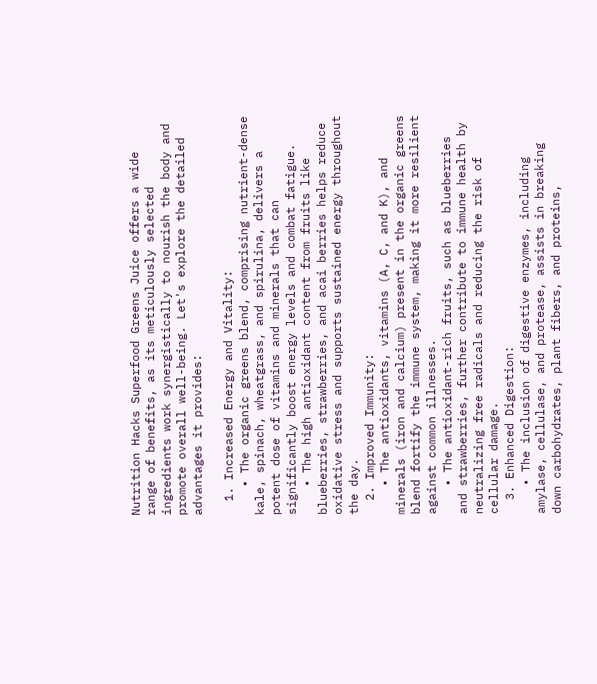Nutrition Hacks Superfood Greens Juice offers a wide range of benefits, as its meticulously selected ingredients work synergistically to nourish the body and promote overall well-being. Let's explore the detailed advantages it provides:

  1. Increased Energy and Vitality:
    • The organic greens blend, comprising nutrient-dense kale, spinach, wheatgrass, and spirulina, delivers a potent dose of vitamins and minerals that can significantly boost energy levels and combat fatigue.
    • The high antioxidant content from fruits like blueberries, strawberries, and acai berries helps reduce oxidative stress and supports sustained energy throughout the day.
  2. Improved Immunity:
    • The antioxidants, vitamins (A, C, and K), and minerals (iron and calcium) present in the organic greens blend fortify the immune system, making it more resilient against common illnesses.
    • The antioxidant-rich fruits, such as blueberries and strawberries, further contribute to immune health by neutralizing free radicals and reducing the risk of cellular damage.
  3. Enhanced Digestion:
    • The inclusion of digestive enzymes, including amylase, cellulase, and protease, assists in breaking down carbohydrates, plant fibers, and proteins,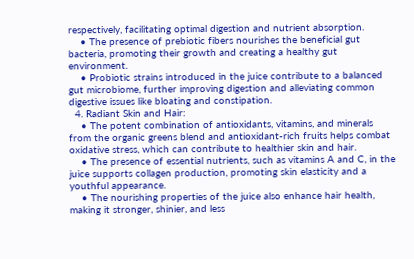respectively, facilitating optimal digestion and nutrient absorption.
    • The presence of prebiotic fibers nourishes the beneficial gut bacteria, promoting their growth and creating a healthy gut environment.
    • Probiotic strains introduced in the juice contribute to a balanced gut microbiome, further improving digestion and alleviating common digestive issues like bloating and constipation.
  4. Radiant Skin and Hair:
    • The potent combination of antioxidants, vitamins, and minerals from the organic greens blend and antioxidant-rich fruits helps combat oxidative stress, which can contribute to healthier skin and hair.
    • The presence of essential nutrients, such as vitamins A and C, in the juice supports collagen production, promoting skin elasticity and a youthful appearance.
    • The nourishing properties of the juice also enhance hair health, making it stronger, shinier, and less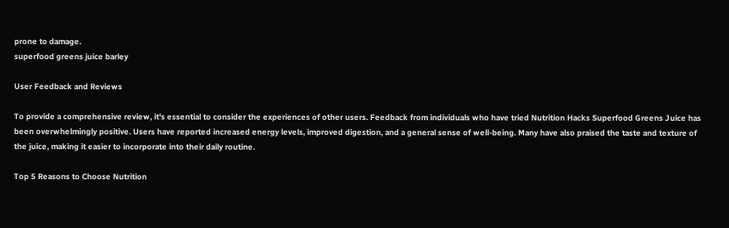prone to damage.
superfood greens juice barley

User Feedback and Reviews

To provide a comprehensive review, it's essential to consider the experiences of other users. Feedback from individuals who have tried Nutrition Hacks Superfood Greens Juice has been overwhelmingly positive. Users have reported increased energy levels, improved digestion, and a general sense of well-being. Many have also praised the taste and texture of the juice, making it easier to incorporate into their daily routine.

Top 5 Reasons to Choose Nutrition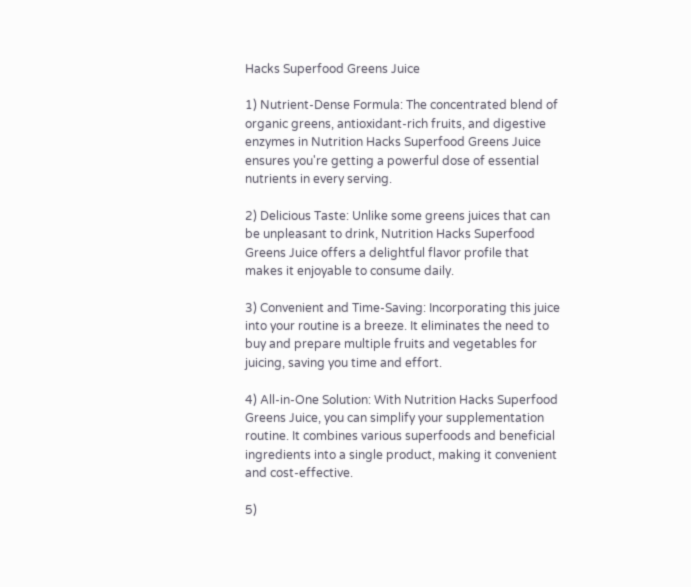Hacks Superfood Greens Juice

1) Nutrient-Dense Formula: The concentrated blend of organic greens, antioxidant-rich fruits, and digestive enzymes in Nutrition Hacks Superfood Greens Juice ensures you're getting a powerful dose of essential nutrients in every serving.

2) Delicious Taste: Unlike some greens juices that can be unpleasant to drink, Nutrition Hacks Superfood Greens Juice offers a delightful flavor profile that makes it enjoyable to consume daily.

3) Convenient and Time-Saving: Incorporating this juice into your routine is a breeze. It eliminates the need to buy and prepare multiple fruits and vegetables for juicing, saving you time and effort.

4) All-in-One Solution: With Nutrition Hacks Superfood Greens Juice, you can simplify your supplementation routine. It combines various superfoods and beneficial ingredients into a single product, making it convenient and cost-effective.

5)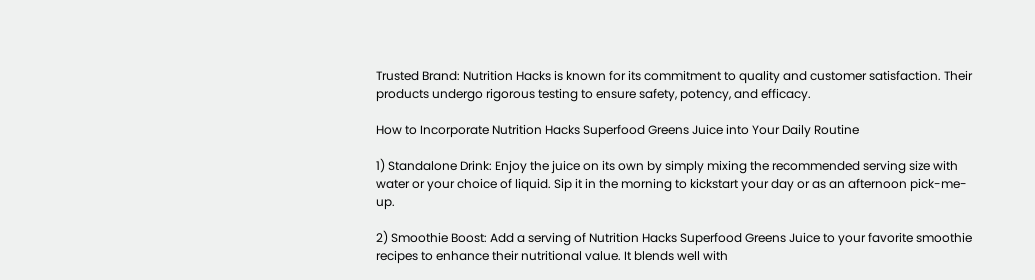Trusted Brand: Nutrition Hacks is known for its commitment to quality and customer satisfaction. Their products undergo rigorous testing to ensure safety, potency, and efficacy.

How to Incorporate Nutrition Hacks Superfood Greens Juice into Your Daily Routine

1) Standalone Drink: Enjoy the juice on its own by simply mixing the recommended serving size with water or your choice of liquid. Sip it in the morning to kickstart your day or as an afternoon pick-me-up.

2) Smoothie Boost: Add a serving of Nutrition Hacks Superfood Greens Juice to your favorite smoothie recipes to enhance their nutritional value. It blends well with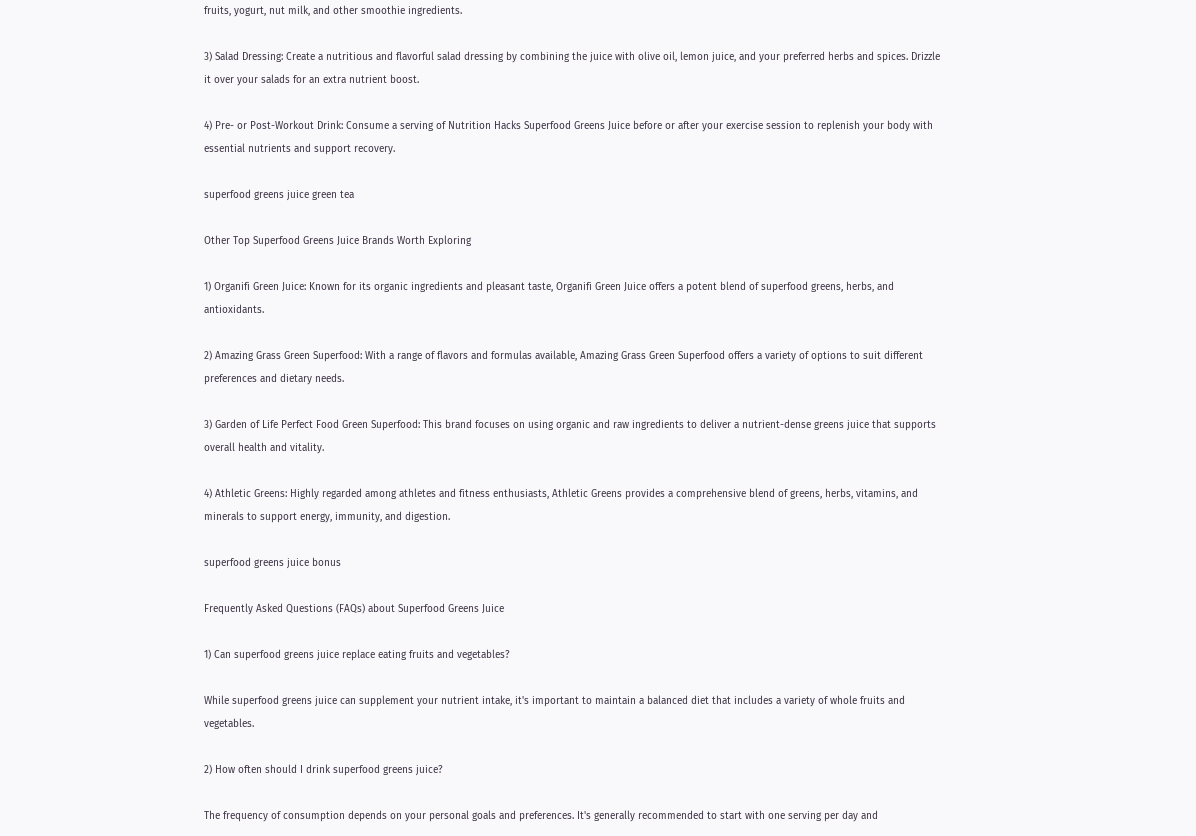fruits, yogurt, nut milk, and other smoothie ingredients.

3) Salad Dressing: Create a nutritious and flavorful salad dressing by combining the juice with olive oil, lemon juice, and your preferred herbs and spices. Drizzle it over your salads for an extra nutrient boost.

4) Pre- or Post-Workout Drink: Consume a serving of Nutrition Hacks Superfood Greens Juice before or after your exercise session to replenish your body with essential nutrients and support recovery.

superfood greens juice green tea

Other Top Superfood Greens Juice Brands Worth Exploring

1) Organifi Green Juice: Known for its organic ingredients and pleasant taste, Organifi Green Juice offers a potent blend of superfood greens, herbs, and antioxidants.

2) Amazing Grass Green Superfood: With a range of flavors and formulas available, Amazing Grass Green Superfood offers a variety of options to suit different preferences and dietary needs.

3) Garden of Life Perfect Food Green Superfood: This brand focuses on using organic and raw ingredients to deliver a nutrient-dense greens juice that supports overall health and vitality.

4) Athletic Greens: Highly regarded among athletes and fitness enthusiasts, Athletic Greens provides a comprehensive blend of greens, herbs, vitamins, and minerals to support energy, immunity, and digestion.

superfood greens juice bonus

Frequently Asked Questions (FAQs) about Superfood Greens Juice

1) Can superfood greens juice replace eating fruits and vegetables?

While superfood greens juice can supplement your nutrient intake, it's important to maintain a balanced diet that includes a variety of whole fruits and vegetables.

2) How often should I drink superfood greens juice?

The frequency of consumption depends on your personal goals and preferences. It's generally recommended to start with one serving per day and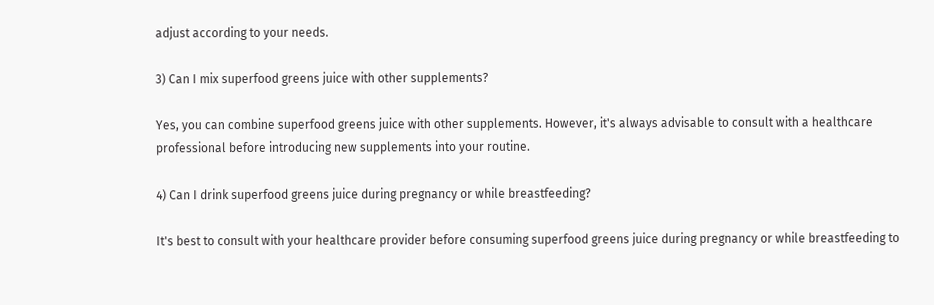adjust according to your needs.

3) Can I mix superfood greens juice with other supplements?

Yes, you can combine superfood greens juice with other supplements. However, it's always advisable to consult with a healthcare professional before introducing new supplements into your routine.

4) Can I drink superfood greens juice during pregnancy or while breastfeeding?

It's best to consult with your healthcare provider before consuming superfood greens juice during pregnancy or while breastfeeding to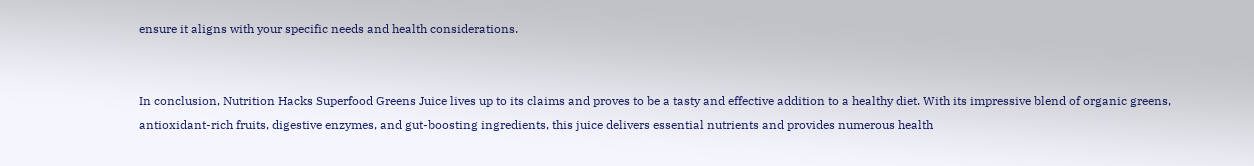ensure it aligns with your specific needs and health considerations.


In conclusion, Nutrition Hacks Superfood Greens Juice lives up to its claims and proves to be a tasty and effective addition to a healthy diet. With its impressive blend of organic greens, antioxidant-rich fruits, digestive enzymes, and gut-boosting ingredients, this juice delivers essential nutrients and provides numerous health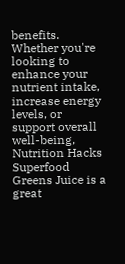benefits. Whether you're looking to enhance your nutrient intake, increase energy levels, or support overall well-being, Nutrition Hacks Superfood Greens Juice is a great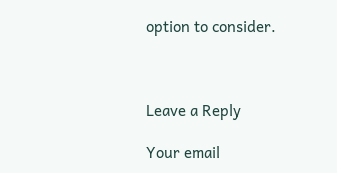option to consider.



Leave a Reply

Your email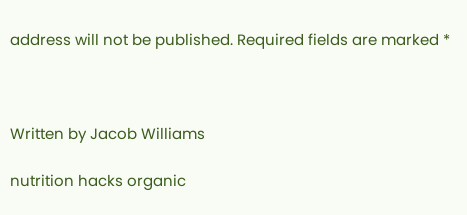address will not be published. Required fields are marked *



Written by Jacob Williams

nutrition hacks organic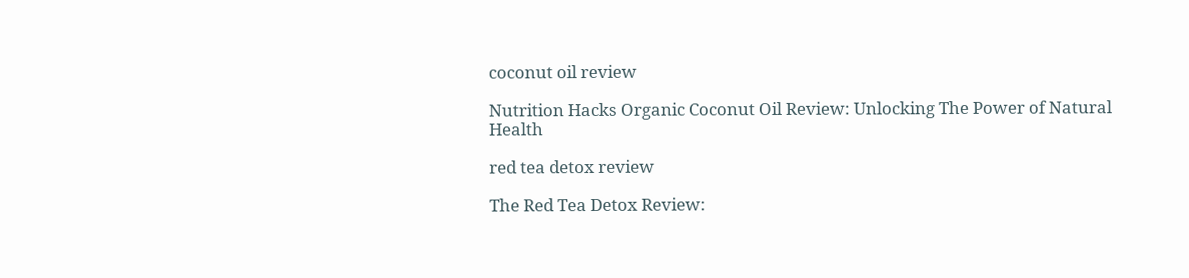coconut oil review

Nutrition Hacks Organic Coconut Oil Review: Unlocking The Power of Natural Health

red tea detox review

The Red Tea Detox Review: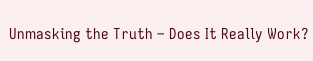Unmasking the Truth – Does It Really Work?